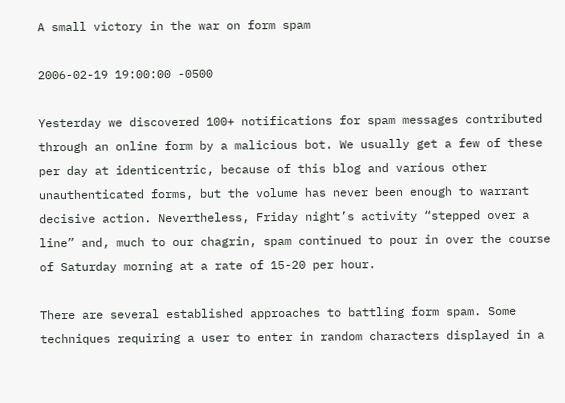A small victory in the war on form spam

2006-02-19 19:00:00 -0500

Yesterday we discovered 100+ notifications for spam messages contributed through an online form by a malicious bot. We usually get a few of these per day at identicentric, because of this blog and various other unauthenticated forms, but the volume has never been enough to warrant decisive action. Nevertheless, Friday night’s activity “stepped over a line” and, much to our chagrin, spam continued to pour in over the course of Saturday morning at a rate of 15-20 per hour.

There are several established approaches to battling form spam. Some techniques requiring a user to enter in random characters displayed in a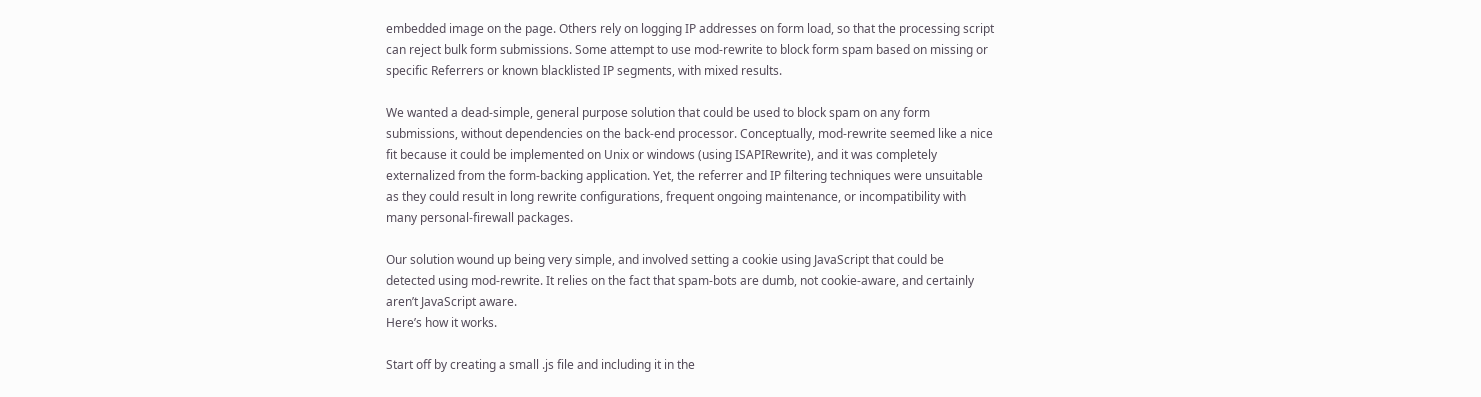embedded image on the page. Others rely on logging IP addresses on form load, so that the processing script can reject bulk form submissions. Some attempt to use mod-rewrite to block form spam based on missing or specific Referrers or known blacklisted IP segments, with mixed results.

We wanted a dead-simple, general purpose solution that could be used to block spam on any form submissions, without dependencies on the back-end processor. Conceptually, mod-rewrite seemed like a nice fit because it could be implemented on Unix or windows (using ISAPIRewrite), and it was completely externalized from the form-backing application. Yet, the referrer and IP filtering techniques were unsuitable as they could result in long rewrite configurations, frequent ongoing maintenance, or incompatibility with many personal-firewall packages.

Our solution wound up being very simple, and involved setting a cookie using JavaScript that could be detected using mod-rewrite. It relies on the fact that spam-bots are dumb, not cookie-aware, and certainly aren’t JavaScript aware.
Here’s how it works.

Start off by creating a small .js file and including it in the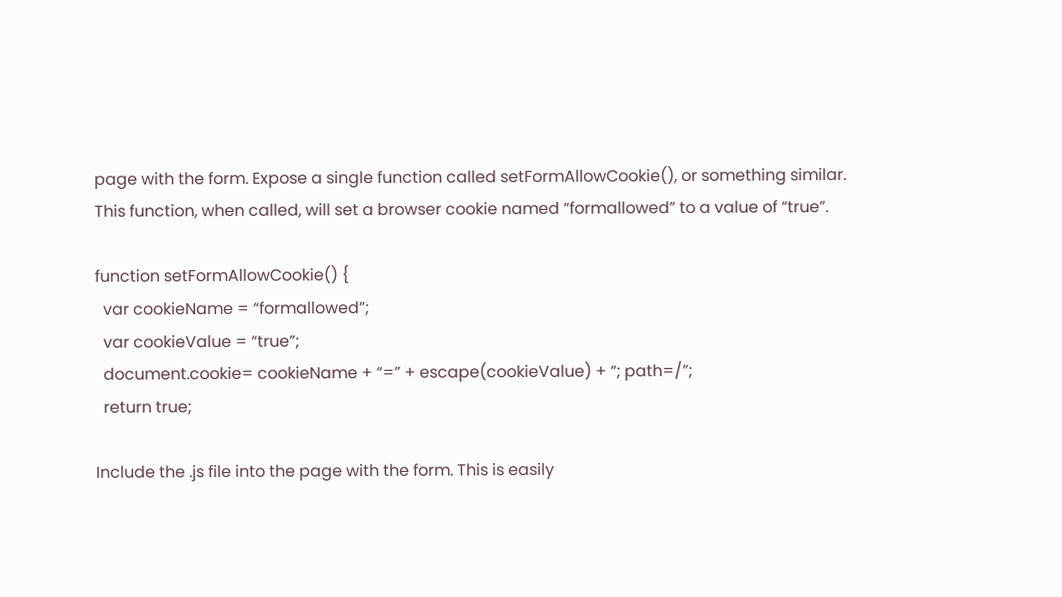page with the form. Expose a single function called setFormAllowCookie(), or something similar. This function, when called, will set a browser cookie named “formallowed” to a value of “true”.

function setFormAllowCookie() {
  var cookieName = “formallowed”;
  var cookieValue = “true”;
  document.cookie= cookieName + “=” + escape(cookieValue) + “; path=/”;
  return true;

Include the .js file into the page with the form. This is easily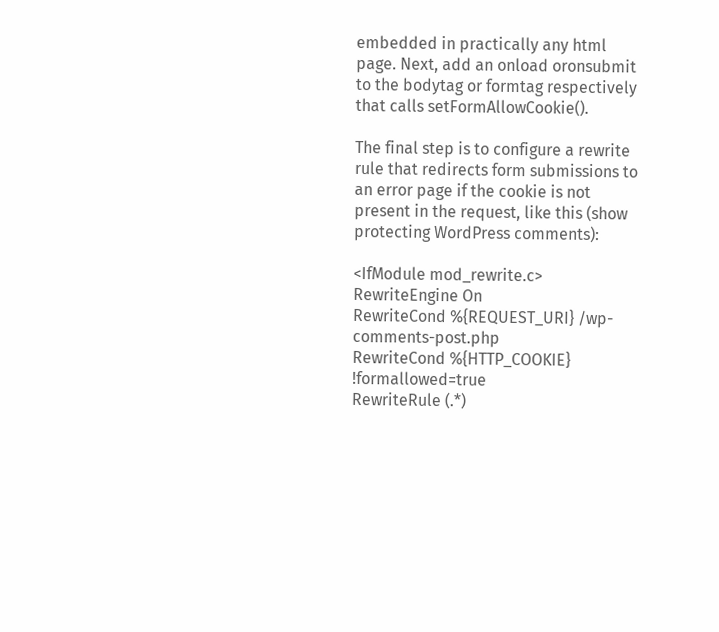embedded in practically any html page. Next, add an onload oronsubmit to the bodytag or formtag respectively that calls setFormAllowCookie().

The final step is to configure a rewrite rule that redirects form submissions to an error page if the cookie is not present in the request, like this (show protecting WordPress comments):

<IfModule mod_rewrite.c>
RewriteEngine On
RewriteCond %{REQUEST_URI} /wp-comments-post.php
RewriteCond %{HTTP_COOKIE} !formallowed=true
RewriteRule (.*)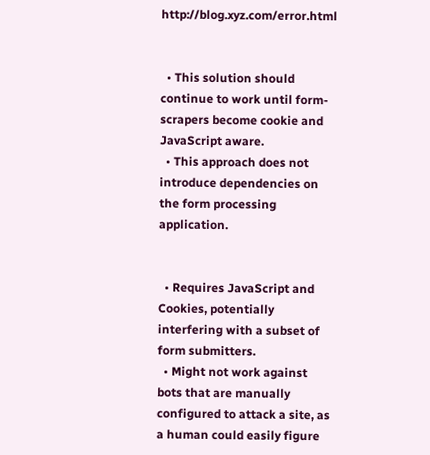http://blog.xyz.com/error.html


  • This solution should continue to work until form-scrapers become cookie and JavaScript aware.
  • This approach does not introduce dependencies on the form processing application.


  • Requires JavaScript and Cookies, potentially interfering with a subset of form submitters.
  • Might not work against bots that are manually configured to attack a site, as a human could easily figure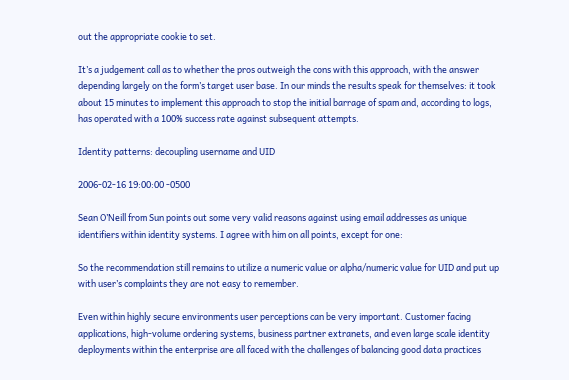out the appropriate cookie to set.

It’s a judgement call as to whether the pros outweigh the cons with this approach, with the answer depending largely on the form’s target user base. In our minds the results speak for themselves: it took about 15 minutes to implement this approach to stop the initial barrage of spam and, according to logs, has operated with a 100% success rate against subsequent attempts.

Identity patterns: decoupling username and UID

2006-02-16 19:00:00 -0500

Sean O’Neill from Sun points out some very valid reasons against using email addresses as unique identifiers within identity systems. I agree with him on all points, except for one:

So the recommendation still remains to utilize a numeric value or alpha/numeric value for UID and put up with user’s complaints they are not easy to remember.

Even within highly secure environments user perceptions can be very important. Customer facing applications, high-volume ordering systems, business partner extranets, and even large scale identity deployments within the enterprise are all faced with the challenges of balancing good data practices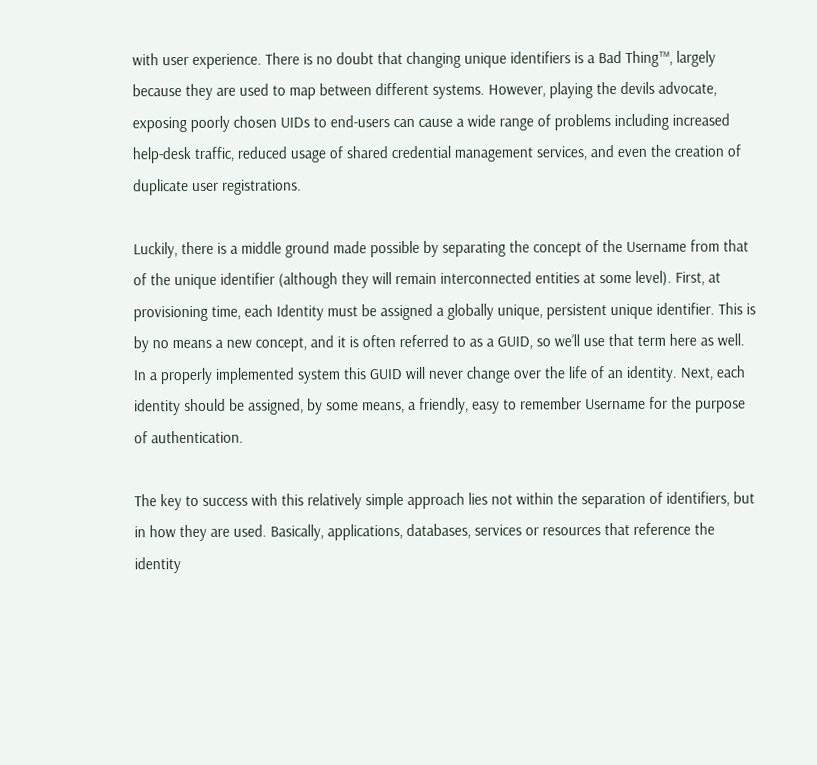with user experience. There is no doubt that changing unique identifiers is a Bad Thing™, largely because they are used to map between different systems. However, playing the devils advocate, exposing poorly chosen UIDs to end-users can cause a wide range of problems including increased help-desk traffic, reduced usage of shared credential management services, and even the creation of duplicate user registrations.

Luckily, there is a middle ground made possible by separating the concept of the Username from that of the unique identifier (although they will remain interconnected entities at some level). First, at provisioning time, each Identity must be assigned a globally unique, persistent unique identifier. This is by no means a new concept, and it is often referred to as a GUID, so we’ll use that term here as well. In a properly implemented system this GUID will never change over the life of an identity. Next, each identity should be assigned, by some means, a friendly, easy to remember Username for the purpose of authentication.

The key to success with this relatively simple approach lies not within the separation of identifiers, but in how they are used. Basically, applications, databases, services or resources that reference the identity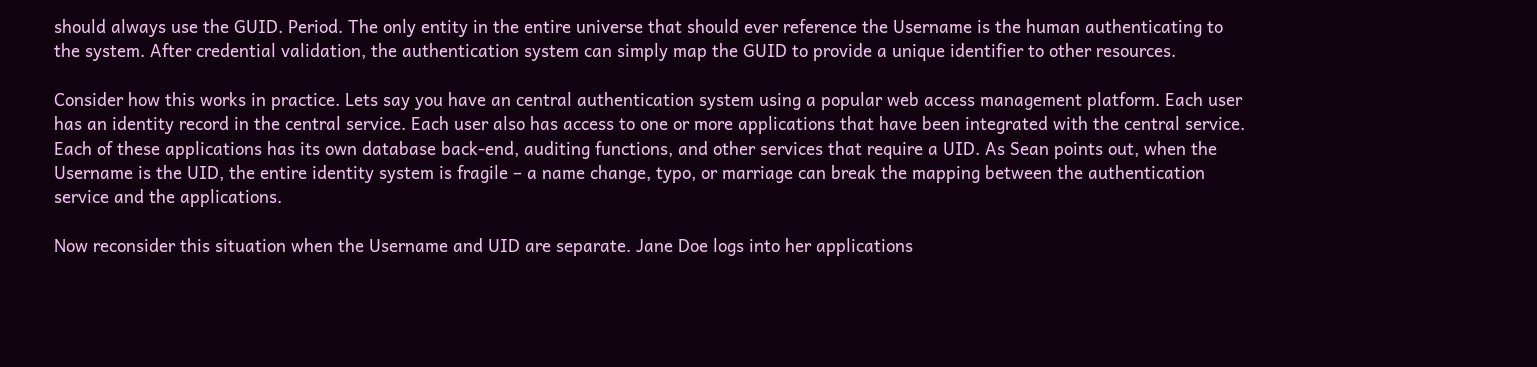should always use the GUID. Period. The only entity in the entire universe that should ever reference the Username is the human authenticating to the system. After credential validation, the authentication system can simply map the GUID to provide a unique identifier to other resources.

Consider how this works in practice. Lets say you have an central authentication system using a popular web access management platform. Each user has an identity record in the central service. Each user also has access to one or more applications that have been integrated with the central service. Each of these applications has its own database back-end, auditing functions, and other services that require a UID. As Sean points out, when the Username is the UID, the entire identity system is fragile – a name change, typo, or marriage can break the mapping between the authentication service and the applications.

Now reconsider this situation when the Username and UID are separate. Jane Doe logs into her applications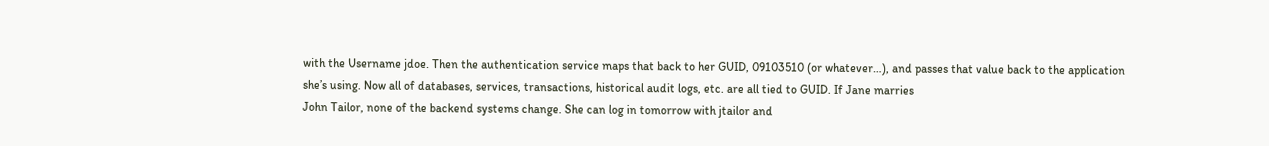with the Username jdoe. Then the authentication service maps that back to her GUID, 09103510 (or whatever…), and passes that value back to the application she’s using. Now all of databases, services, transactions, historical audit logs, etc. are all tied to GUID. If Jane marries
John Tailor, none of the backend systems change. She can log in tomorrow with jtailor and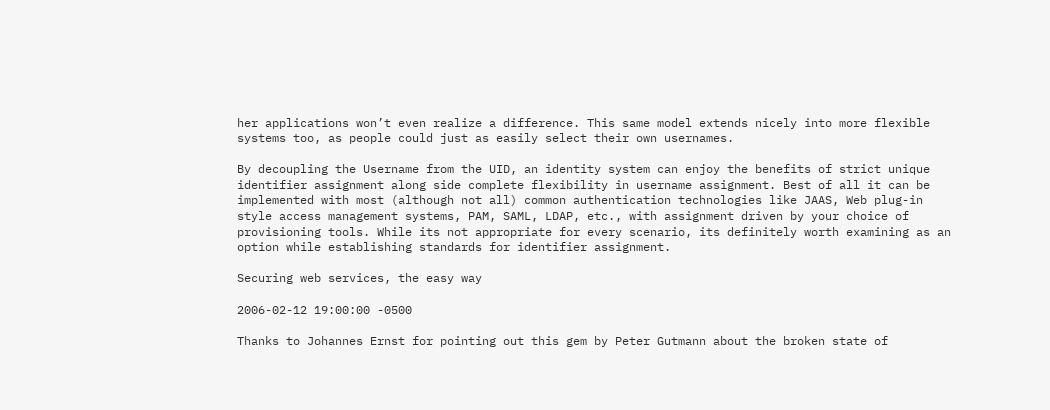her applications won’t even realize a difference. This same model extends nicely into more flexible systems too, as people could just as easily select their own usernames.

By decoupling the Username from the UID, an identity system can enjoy the benefits of strict unique identifier assignment along side complete flexibility in username assignment. Best of all it can be implemented with most (although not all) common authentication technologies like JAAS, Web plug-in style access management systems, PAM, SAML, LDAP, etc., with assignment driven by your choice of provisioning tools. While its not appropriate for every scenario, its definitely worth examining as an option while establishing standards for identifier assignment.

Securing web services, the easy way

2006-02-12 19:00:00 -0500

Thanks to Johannes Ernst for pointing out this gem by Peter Gutmann about the broken state of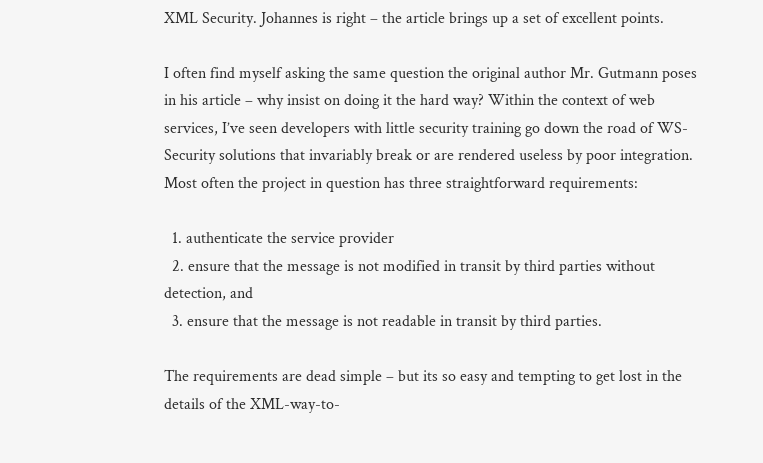XML Security. Johannes is right – the article brings up a set of excellent points.

I often find myself asking the same question the original author Mr. Gutmann poses in his article – why insist on doing it the hard way? Within the context of web services, I’ve seen developers with little security training go down the road of WS-Security solutions that invariably break or are rendered useless by poor integration. Most often the project in question has three straightforward requirements:

  1. authenticate the service provider
  2. ensure that the message is not modified in transit by third parties without detection, and
  3. ensure that the message is not readable in transit by third parties.

The requirements are dead simple – but its so easy and tempting to get lost in the details of the XML-way-to-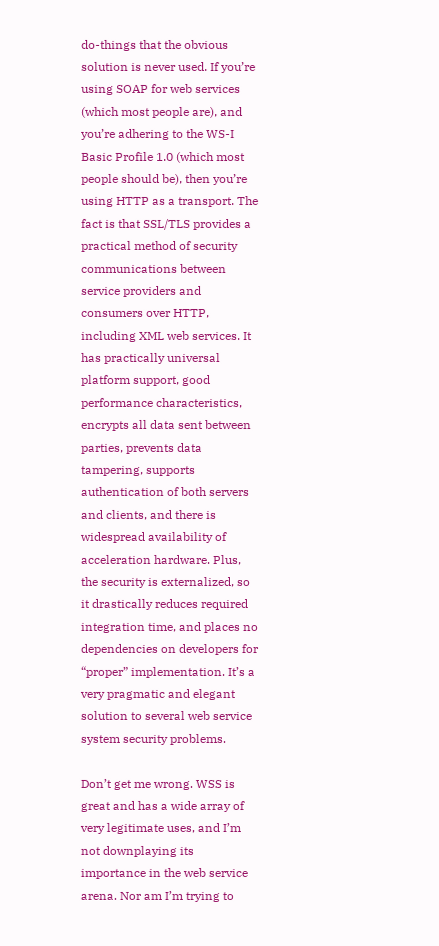do-things that the obvious solution is never used. If you’re using SOAP for web services (which most people are), and you’re adhering to the WS-I Basic Profile 1.0 (which most people should be), then you’re using HTTP as a transport. The fact is that SSL/TLS provides a practical method of security communications between service providers and consumers over HTTP, including XML web services. It has practically universal platform support, good performance characteristics, encrypts all data sent between parties, prevents data tampering, supports authentication of both servers and clients, and there is widespread availability of acceleration hardware. Plus, the security is externalized, so it drastically reduces required integration time, and places no dependencies on developers for “proper” implementation. It’s a very pragmatic and elegant solution to several web service system security problems.

Don’t get me wrong. WSS is great and has a wide array of very legitimate uses, and I’m not downplaying its importance in the web service arena. Nor am I’m trying to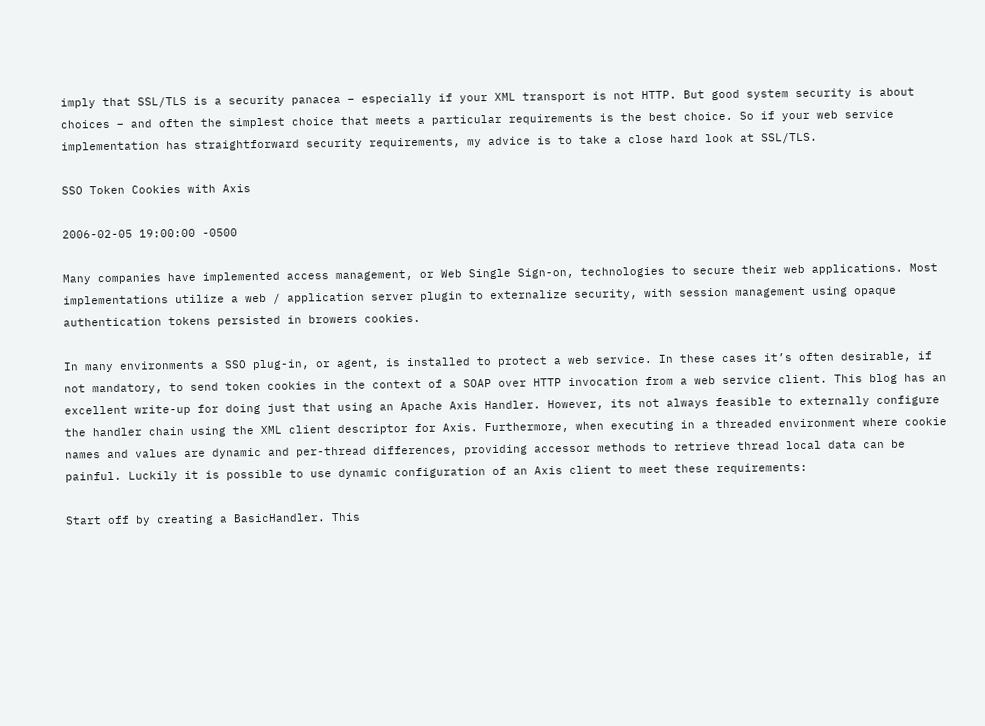imply that SSL/TLS is a security panacea – especially if your XML transport is not HTTP. But good system security is about choices – and often the simplest choice that meets a particular requirements is the best choice. So if your web service implementation has straightforward security requirements, my advice is to take a close hard look at SSL/TLS.

SSO Token Cookies with Axis

2006-02-05 19:00:00 -0500

Many companies have implemented access management, or Web Single Sign-on, technologies to secure their web applications. Most implementations utilize a web / application server plugin to externalize security, with session management using opaque authentication tokens persisted in browers cookies.

In many environments a SSO plug-in, or agent, is installed to protect a web service. In these cases it’s often desirable, if not mandatory, to send token cookies in the context of a SOAP over HTTP invocation from a web service client. This blog has an excellent write-up for doing just that using an Apache Axis Handler. However, its not always feasible to externally configure the handler chain using the XML client descriptor for Axis. Furthermore, when executing in a threaded environment where cookie names and values are dynamic and per-thread differences, providing accessor methods to retrieve thread local data can be painful. Luckily it is possible to use dynamic configuration of an Axis client to meet these requirements:

Start off by creating a BasicHandler. This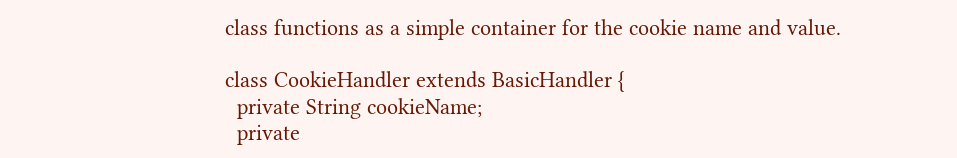class functions as a simple container for the cookie name and value.

class CookieHandler extends BasicHandler {
  private String cookieName;
  private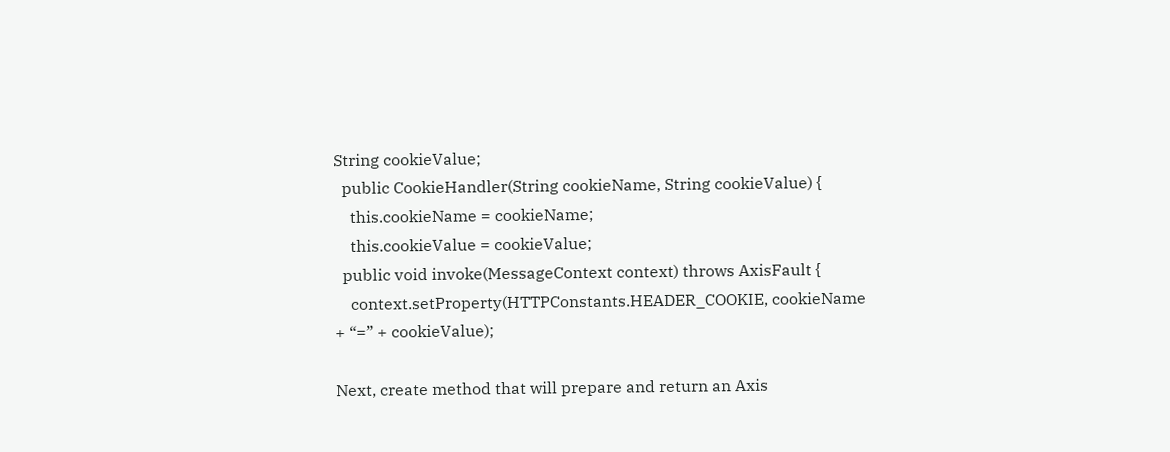String cookieValue;
  public CookieHandler(String cookieName, String cookieValue) {
    this.cookieName = cookieName;
    this.cookieValue = cookieValue;
  public void invoke(MessageContext context) throws AxisFault {
    context.setProperty(HTTPConstants.HEADER_COOKIE, cookieName + “=” + cookieValue);

Next, create method that will prepare and return an Axis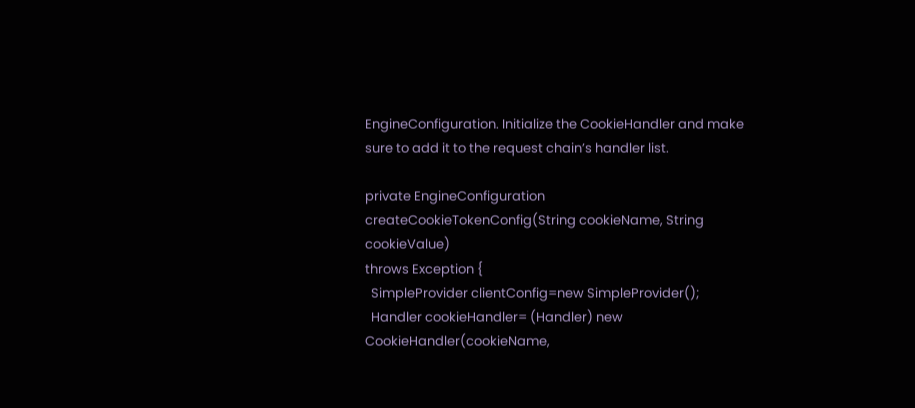EngineConfiguration. Initialize the CookieHandler and make sure to add it to the request chain’s handler list.

private EngineConfiguration createCookieTokenConfig(String cookieName, String cookieValue)
throws Exception {
  SimpleProvider clientConfig=new SimpleProvider();
  Handler cookieHandler= (Handler) new CookieHandler(cookieName,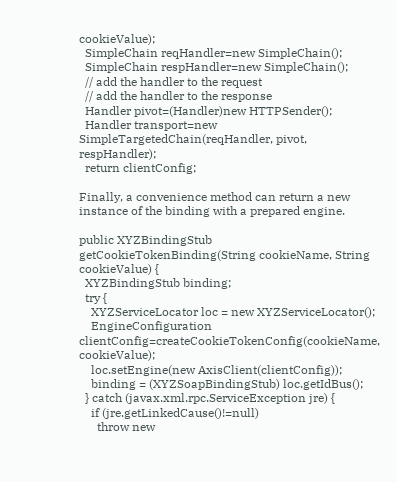cookieValue);
  SimpleChain reqHandler=new SimpleChain();
  SimpleChain respHandler=new SimpleChain();
  // add the handler to the request
  // add the handler to the response
  Handler pivot=(Handler)new HTTPSender();
  Handler transport=new SimpleTargetedChain(reqHandler, pivot, respHandler);
  return clientConfig;

Finally, a convenience method can return a new instance of the binding with a prepared engine.

public XYZBindingStub getCookieTokenBinding(String cookieName, String cookieValue) {
  XYZBindingStub binding;
  try {
    XYZServiceLocator loc = new XYZServiceLocator();
    EngineConfiguration clientConfig=createCookieTokenConfig(cookieName, cookieValue);
    loc.setEngine(new AxisClient(clientConfig));
    binding = (XYZSoapBindingStub) loc.getIdBus();
  } catch (javax.xml.rpc.ServiceException jre) {
    if (jre.getLinkedCause()!=null)
      throw new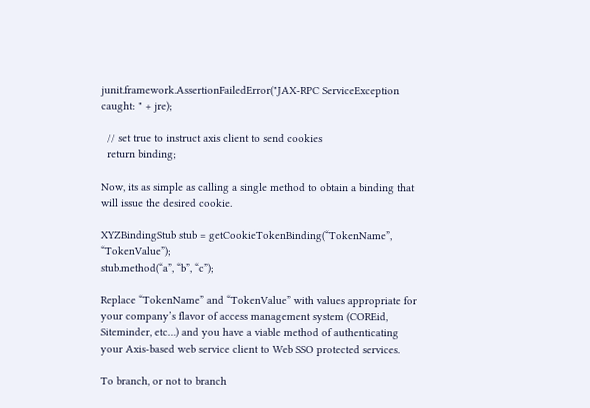junit.framework.AssertionFailedError("JAX-RPC ServiceException caught: " + jre);

  // set true to instruct axis client to send cookies
  return binding;

Now, its as simple as calling a single method to obtain a binding that will issue the desired cookie.

XYZBindingStub stub = getCookieTokenBinding(“TokenName”, “TokenValue”);
stub.method(“a”, “b”, “c”);

Replace “TokenName” and “TokenValue” with values appropriate for your company’s flavor of access management system (COREid, Siteminder, etc…) and you have a viable method of authenticating your Axis-based web service client to Web SSO protected services.

To branch, or not to branch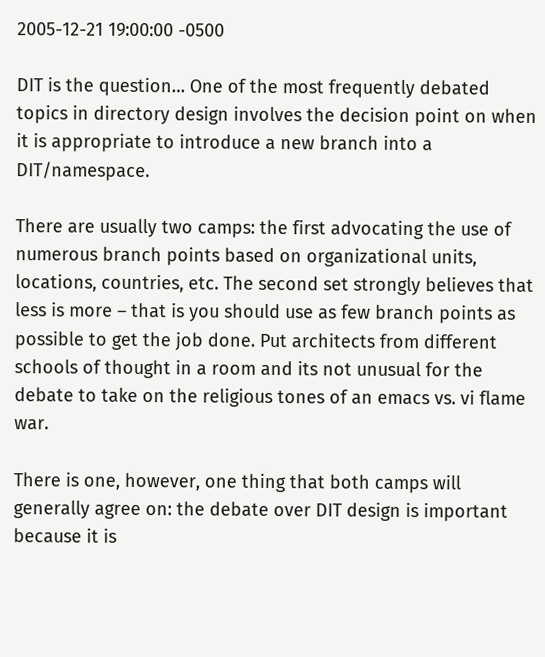2005-12-21 19:00:00 -0500

DIT is the question… One of the most frequently debated topics in directory design involves the decision point on when it is appropriate to introduce a new branch into a DIT/namespace.

There are usually two camps: the first advocating the use of numerous branch points based on organizational units, locations, countries, etc. The second set strongly believes that less is more – that is you should use as few branch points as possible to get the job done. Put architects from different schools of thought in a room and its not unusual for the debate to take on the religious tones of an emacs vs. vi flame war.

There is one, however, one thing that both camps will generally agree on: the debate over DIT design is important because it is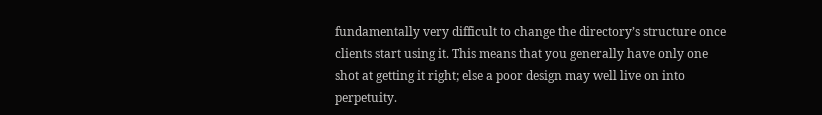fundamentally very difficult to change the directory’s structure once clients start using it. This means that you generally have only one shot at getting it right; else a poor design may well live on into perpetuity.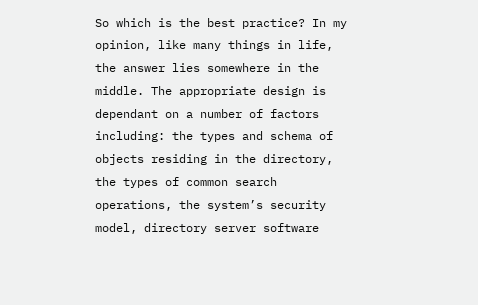So which is the best practice? In my opinion, like many things in life, the answer lies somewhere in the middle. The appropriate design is dependant on a number of factors including: the types and schema of objects residing in the directory, the types of common search operations, the system’s security model, directory server software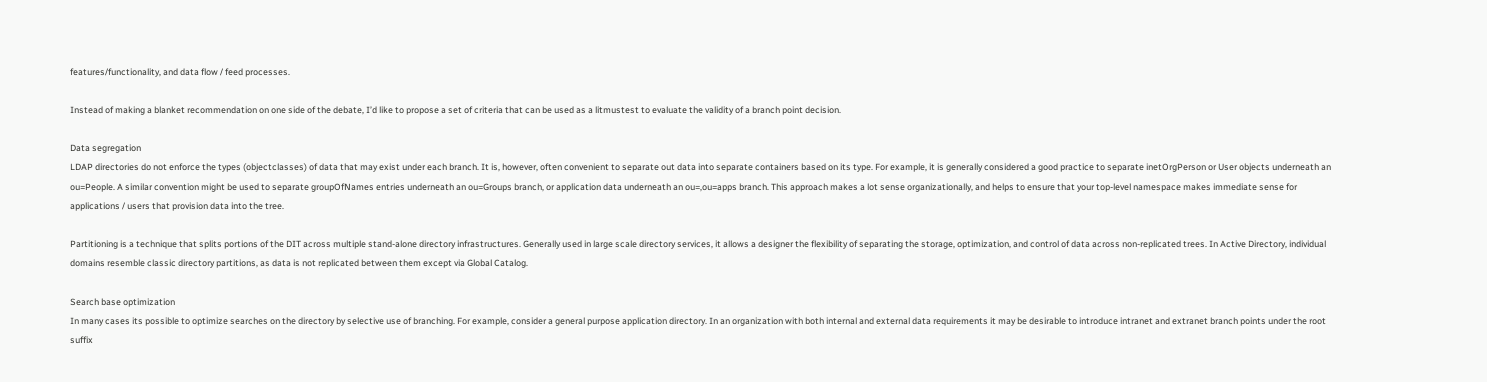features/functionality, and data flow / feed processes.

Instead of making a blanket recommendation on one side of the debate, I’d like to propose a set of criteria that can be used as a litmustest to evaluate the validity of a branch point decision.

Data segregation
LDAP directories do not enforce the types (objectclasses) of data that may exist under each branch. It is, however, often convenient to separate out data into separate containers based on its type. For example, it is generally considered a good practice to separate inetOrgPerson or User objects underneath an ou=People. A similar convention might be used to separate groupOfNames entries underneath an ou=Groups branch, or application data underneath an ou=,ou=apps branch. This approach makes a lot sense organizationally, and helps to ensure that your top-level namespace makes immediate sense for applications / users that provision data into the tree.

Partitioning is a technique that splits portions of the DIT across multiple stand-alone directory infrastructures. Generally used in large scale directory services, it allows a designer the flexibility of separating the storage, optimization, and control of data across non-replicated trees. In Active Directory, individual domains resemble classic directory partitions, as data is not replicated between them except via Global Catalog.

Search base optimization
In many cases its possible to optimize searches on the directory by selective use of branching. For example, consider a general purpose application directory. In an organization with both internal and external data requirements it may be desirable to introduce intranet and extranet branch points under the root suffix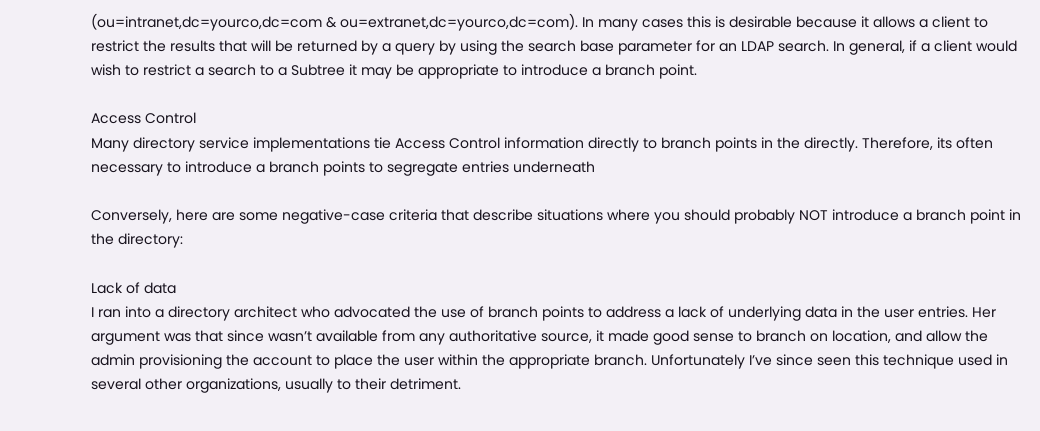(ou=intranet,dc=yourco,dc=com & ou=extranet,dc=yourco,dc=com). In many cases this is desirable because it allows a client to restrict the results that will be returned by a query by using the search base parameter for an LDAP search. In general, if a client would wish to restrict a search to a Subtree it may be appropriate to introduce a branch point.

Access Control
Many directory service implementations tie Access Control information directly to branch points in the directly. Therefore, its often necessary to introduce a branch points to segregate entries underneath

Conversely, here are some negative-case criteria that describe situations where you should probably NOT introduce a branch point in the directory:

Lack of data
I ran into a directory architect who advocated the use of branch points to address a lack of underlying data in the user entries. Her argument was that since wasn’t available from any authoritative source, it made good sense to branch on location, and allow the admin provisioning the account to place the user within the appropriate branch. Unfortunately I’ve since seen this technique used in several other organizations, usually to their detriment.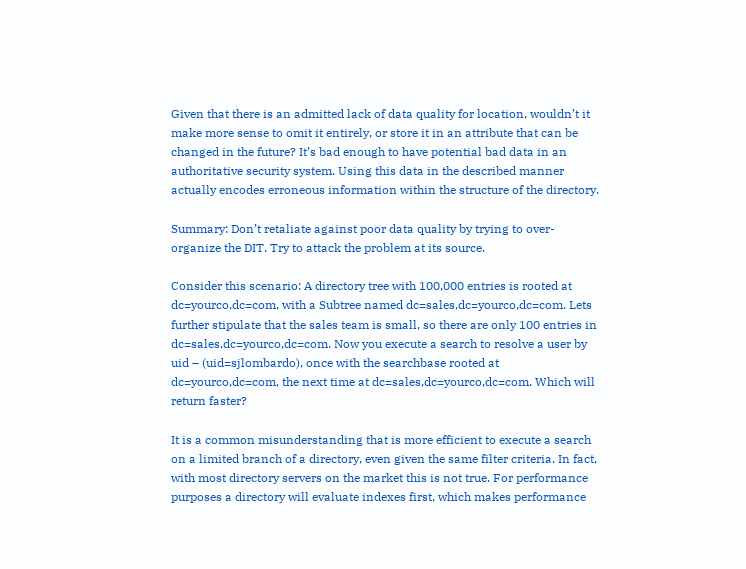Given that there is an admitted lack of data quality for location, wouldn’t it make more sense to omit it entirely, or store it in an attribute that can be changed in the future? It’s bad enough to have potential bad data in an authoritative security system. Using this data in the described manner actually encodes erroneous information within the structure of the directory.

Summary: Don’t retaliate against poor data quality by trying to over-organize the DIT. Try to attack the problem at its source.

Consider this scenario: A directory tree with 100,000 entries is rooted at dc=yourco,dc=com, with a Subtree named dc=sales,dc=yourco,dc=com. Lets further stipulate that the sales team is small, so there are only 100 entries in dc=sales,dc=yourco,dc=com. Now you execute a search to resolve a user by uid – (uid=sjlombardo), once with the searchbase rooted at dc=yourco,dc=com, the next time at dc=sales,dc=yourco,dc=com. Which will return faster?

It is a common misunderstanding that is more efficient to execute a search on a limited branch of a directory, even given the same filter criteria. In fact, with most directory servers on the market this is not true. For performance purposes a directory will evaluate indexes first, which makes performance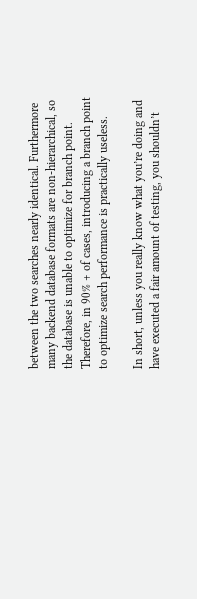between the two searches nearly identical. Furthermore many backend database formats are non-hierarchical, so the database is unable to optimize for branch point. Therefore, in 90% + of cases, introducing a branch point to optimize search performance is practically useless.

In short, unless you really know what you’re doing and have executed a fair amount of testing, you shouldn’t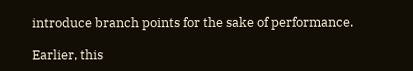introduce branch points for the sake of performance.

Earlier, this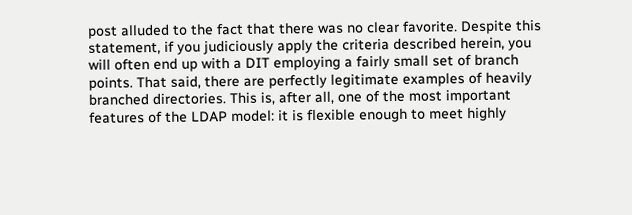post alluded to the fact that there was no clear favorite. Despite this statement, if you judiciously apply the criteria described herein, you will often end up with a DIT employing a fairly small set of branch points. That said, there are perfectly legitimate examples of heavily branched directories. This is, after all, one of the most important features of the LDAP model: it is flexible enough to meet highly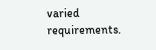varied requirements.